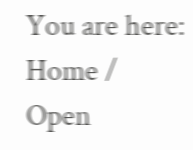You are here: Home / Open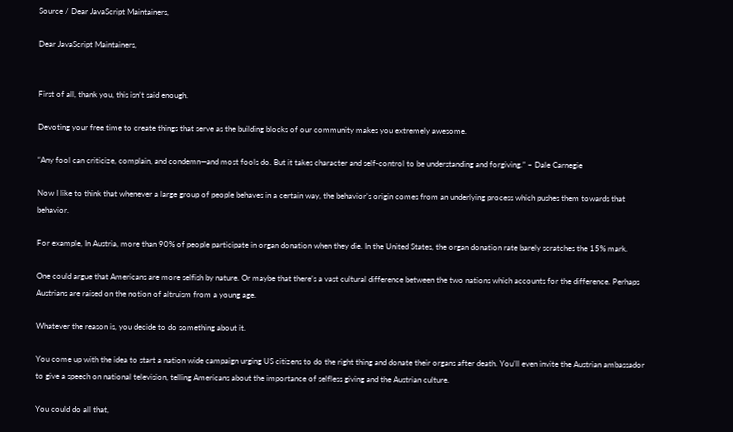Source / Dear JavaScript Maintainers,

Dear JavaScript Maintainers,


First of all, thank you, this isn’t said enough.

Devoting your free time to create things that serve as the building blocks of our community makes you extremely awesome.

“Any fool can criticize, complain, and condemn—and most fools do. But it takes character and self-control to be understanding and forgiving.” – Dale Carnegie

Now I like to think that whenever a large group of people behaves in a certain way, the behavior’s origin comes from an underlying process which pushes them towards that behavior.

For example, In Austria, more than 90% of people participate in organ donation when they die. In the United States, the organ donation rate barely scratches the 15% mark.

One could argue that Americans are more selfish by nature. Or maybe that there’s a vast cultural difference between the two nations which accounts for the difference. Perhaps Austrians are raised on the notion of altruism from a young age.

Whatever the reason is, you decide to do something about it.

You come up with the idea to start a nation wide campaign urging US citizens to do the right thing and donate their organs after death. You’ll even invite the Austrian ambassador to give a speech on national television, telling Americans about the importance of selfless giving and the Austrian culture.

You could do all that,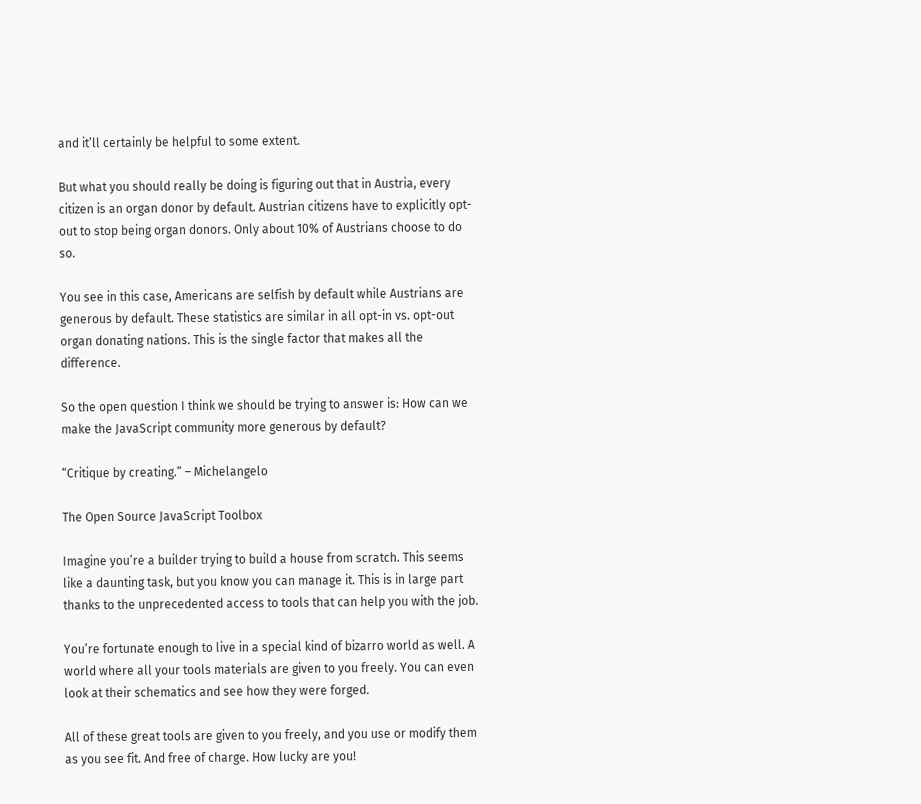and it’ll certainly be helpful to some extent.

But what you should really be doing is figuring out that in Austria, every citizen is an organ donor by default. Austrian citizens have to explicitly opt-out to stop being organ donors. Only about 10% of Austrians choose to do so.

You see in this case, Americans are selfish by default while Austrians are generous by default. These statistics are similar in all opt-in vs. opt-out organ donating nations. This is the single factor that makes all the difference.

So the open question I think we should be trying to answer is: How can we make the JavaScript community more generous by default?

“Critique by creating.” – Michelangelo

The Open Source JavaScript Toolbox

Imagine you’re a builder trying to build a house from scratch. This seems like a daunting task, but you know you can manage it. This is in large part thanks to the unprecedented access to tools that can help you with the job.

You’re fortunate enough to live in a special kind of bizarro world as well. A world where all your tools materials are given to you freely. You can even look at their schematics and see how they were forged.

All of these great tools are given to you freely, and you use or modify them as you see fit. And free of charge. How lucky are you!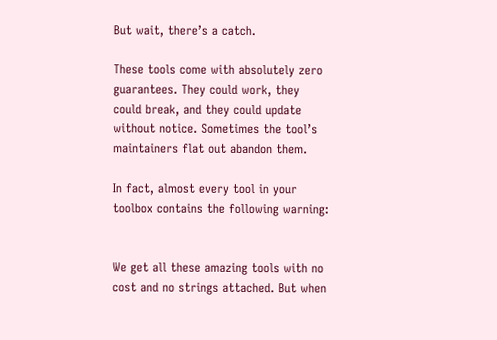But wait, there’s a catch.

These tools come with absolutely zero guarantees. They could work, they could break, and they could update without notice. Sometimes the tool’s maintainers flat out abandon them.

In fact, almost every tool in your toolbox contains the following warning:


We get all these amazing tools with no cost and no strings attached. But when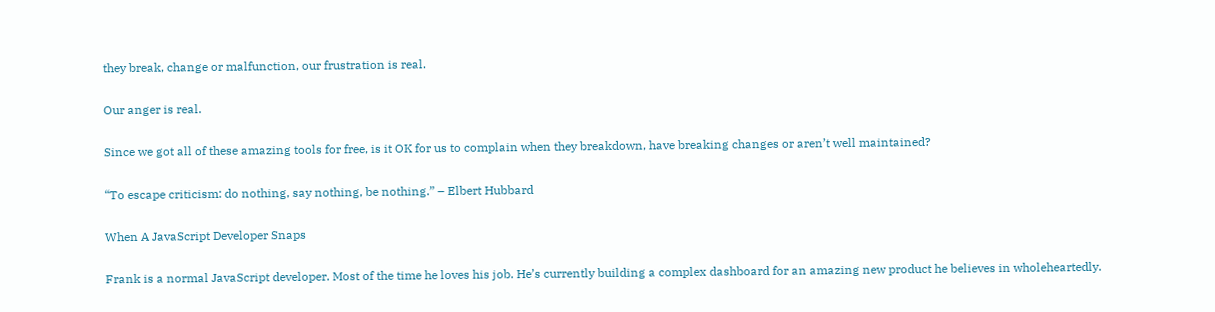they break, change or malfunction, our frustration is real.

Our anger is real.

Since we got all of these amazing tools for free, is it OK for us to complain when they breakdown, have breaking changes or aren’t well maintained?

“To escape criticism: do nothing, say nothing, be nothing.” – Elbert Hubbard

When A JavaScript Developer Snaps

Frank is a normal JavaScript developer. Most of the time he loves his job. He’s currently building a complex dashboard for an amazing new product he believes in wholeheartedly.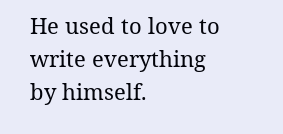He used to love to write everything by himself.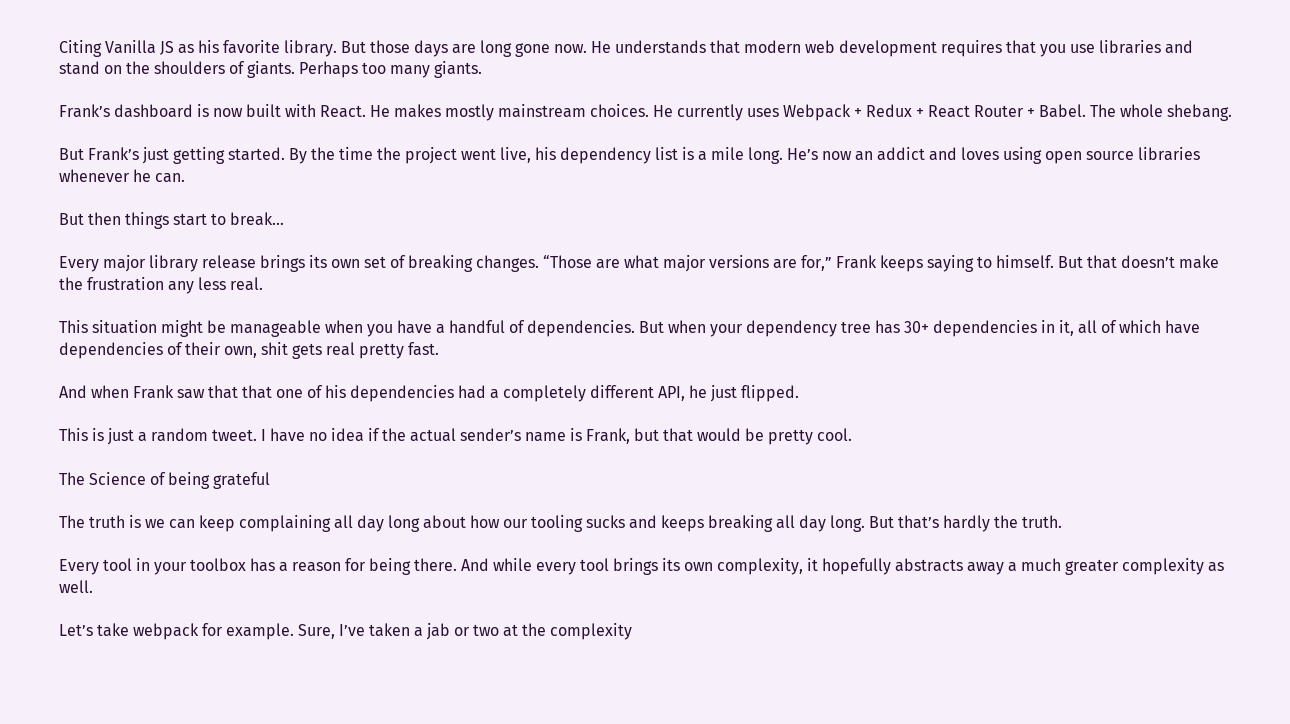Citing Vanilla JS as his favorite library. But those days are long gone now. He understands that modern web development requires that you use libraries and stand on the shoulders of giants. Perhaps too many giants.

Frank’s dashboard is now built with React. He makes mostly mainstream choices. He currently uses Webpack + Redux + React Router + Babel. The whole shebang.

But Frank’s just getting started. By the time the project went live, his dependency list is a mile long. He’s now an addict and loves using open source libraries whenever he can.

But then things start to break…

Every major library release brings its own set of breaking changes. “Those are what major versions are for,” Frank keeps saying to himself. But that doesn’t make the frustration any less real.

This situation might be manageable when you have a handful of dependencies. But when your dependency tree has 30+ dependencies in it, all of which have dependencies of their own, shit gets real pretty fast.

And when Frank saw that that one of his dependencies had a completely different API, he just flipped.

This is just a random tweet. I have no idea if the actual sender’s name is Frank, but that would be pretty cool.

The Science of being grateful

The truth is we can keep complaining all day long about how our tooling sucks and keeps breaking all day long. But that’s hardly the truth.

Every tool in your toolbox has a reason for being there. And while every tool brings its own complexity, it hopefully abstracts away a much greater complexity as well.

Let’s take webpack for example. Sure, I’ve taken a jab or two at the complexity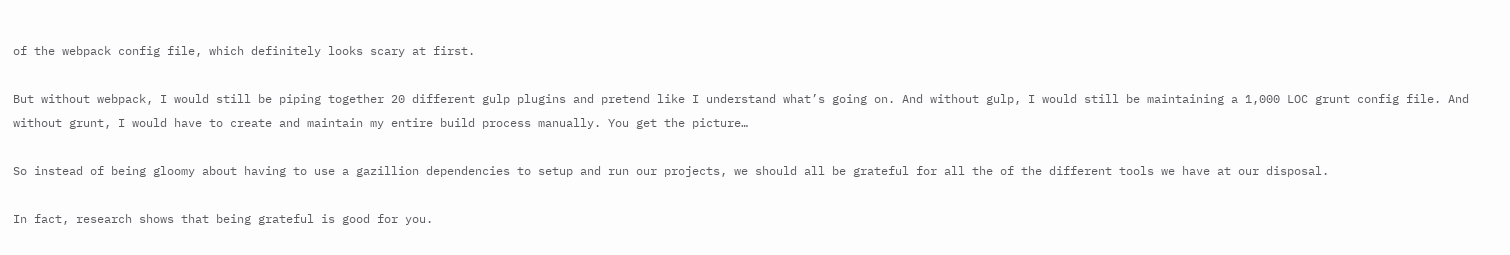of the webpack config file, which definitely looks scary at first.

But without webpack, I would still be piping together 20 different gulp plugins and pretend like I understand what’s going on. And without gulp, I would still be maintaining a 1,000 LOC grunt config file. And without grunt, I would have to create and maintain my entire build process manually. You get the picture…

So instead of being gloomy about having to use a gazillion dependencies to setup and run our projects, we should all be grateful for all the of the different tools we have at our disposal.

In fact, research shows that being grateful is good for you.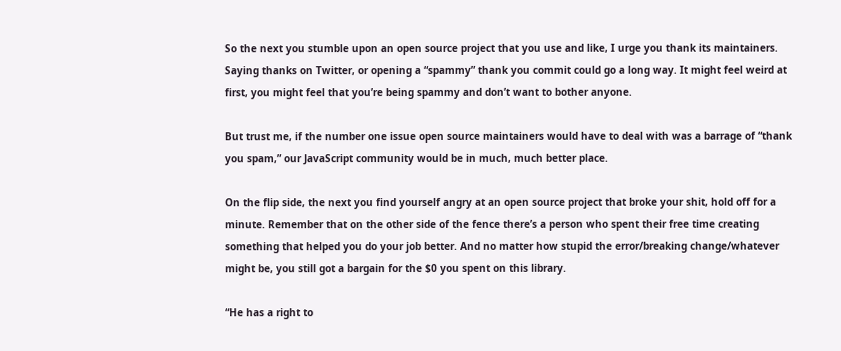So the next you stumble upon an open source project that you use and like, I urge you thank its maintainers. Saying thanks on Twitter, or opening a “spammy” thank you commit could go a long way. It might feel weird at first, you might feel that you’re being spammy and don’t want to bother anyone.

But trust me, if the number one issue open source maintainers would have to deal with was a barrage of “thank you spam,” our JavaScript community would be in much, much better place.

On the flip side, the next you find yourself angry at an open source project that broke your shit, hold off for a minute. Remember that on the other side of the fence there’s a person who spent their free time creating something that helped you do your job better. And no matter how stupid the error/breaking change/whatever might be, you still got a bargain for the $0 you spent on this library.

“He has a right to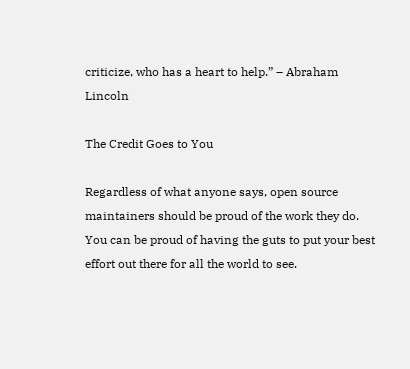criticize, who has a heart to help.” – Abraham Lincoln

The Credit Goes to You

Regardless of what anyone says, open source maintainers should be proud of the work they do. You can be proud of having the guts to put your best effort out there for all the world to see.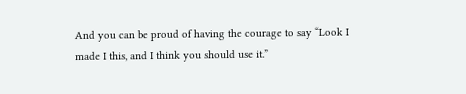And you can be proud of having the courage to say “Look I made I this, and I think you should use it.”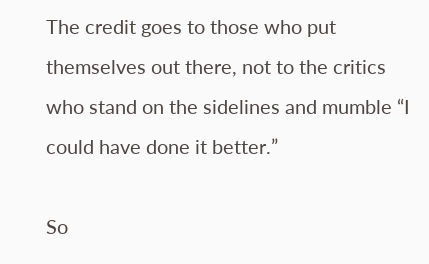The credit goes to those who put themselves out there, not to the critics who stand on the sidelines and mumble “I could have done it better.”

So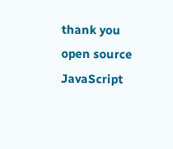thank you open source JavaScript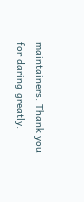maintainers. Thank you for daring greatly.